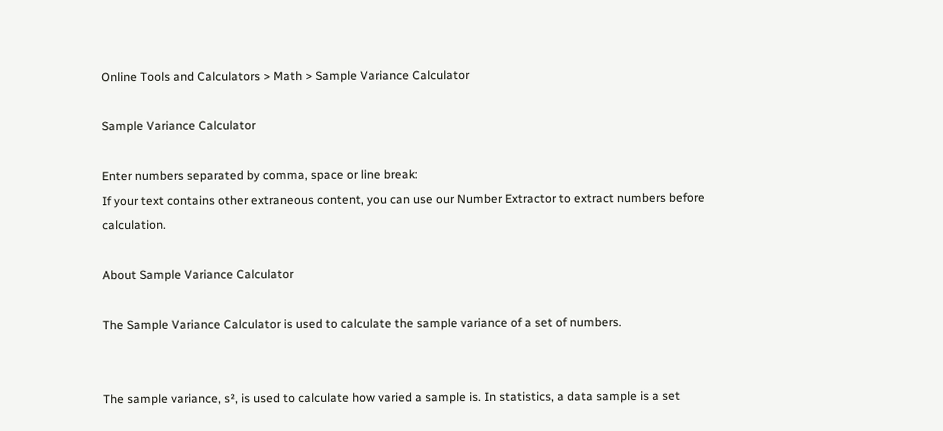Online Tools and Calculators > Math > Sample Variance Calculator

Sample Variance Calculator

Enter numbers separated by comma, space or line break:
If your text contains other extraneous content, you can use our Number Extractor to extract numbers before calculation.

About Sample Variance Calculator

The Sample Variance Calculator is used to calculate the sample variance of a set of numbers.


The sample variance, s², is used to calculate how varied a sample is. In statistics, a data sample is a set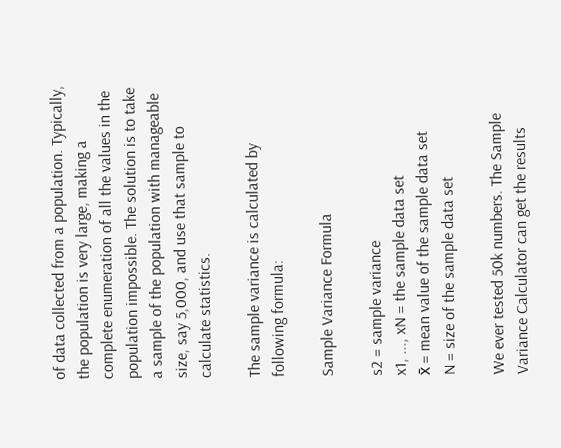of data collected from a population. Typically, the population is very large, making a complete enumeration of all the values in the population impossible. The solution is to take a sample of the population with manageable size, say 5,000, and use that sample to calculate statistics.

The sample variance is calculated by following formula:

Sample Variance Formula

s2 = sample variance
x1, ..., xN = the sample data set
x̄ = mean value of the sample data set
N = size of the sample data set

We ever tested 50k numbers. The Sample Variance Calculator can get the results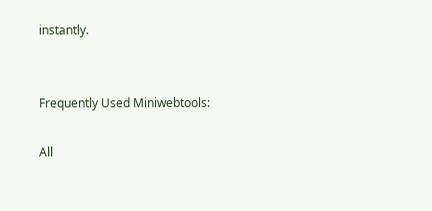instantly.


Frequently Used Miniwebtools:

All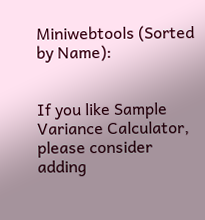Miniwebtools (Sorted by Name):


If you like Sample Variance Calculator, please consider adding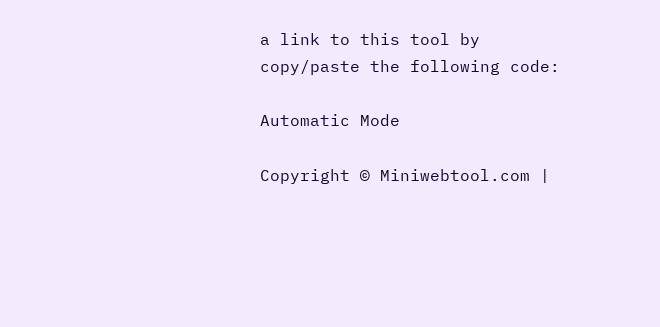a link to this tool by copy/paste the following code:

Automatic Mode

Copyright © Miniwebtool.com |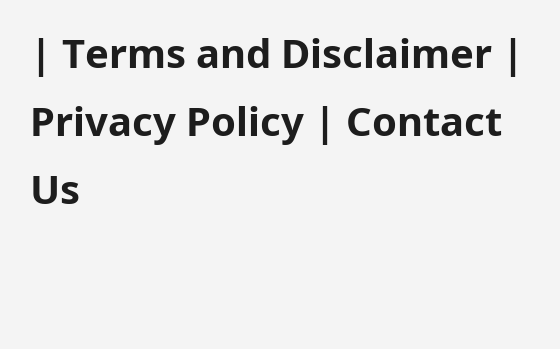| Terms and Disclaimer | Privacy Policy | Contact Us